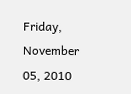Friday, November 05, 2010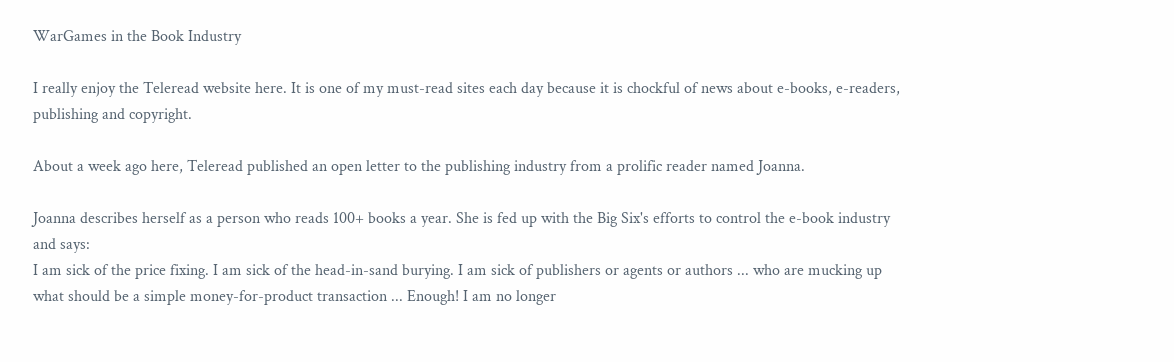WarGames in the Book Industry

I really enjoy the Teleread website here. It is one of my must-read sites each day because it is chockful of news about e-books, e-readers, publishing and copyright.

About a week ago here, Teleread published an open letter to the publishing industry from a prolific reader named Joanna.

Joanna describes herself as a person who reads 100+ books a year. She is fed up with the Big Six's efforts to control the e-book industry and says:
I am sick of the price fixing. I am sick of the head-in-sand burying. I am sick of publishers or agents or authors ... who are mucking up what should be a simple money-for-product transaction ... Enough! I am no longer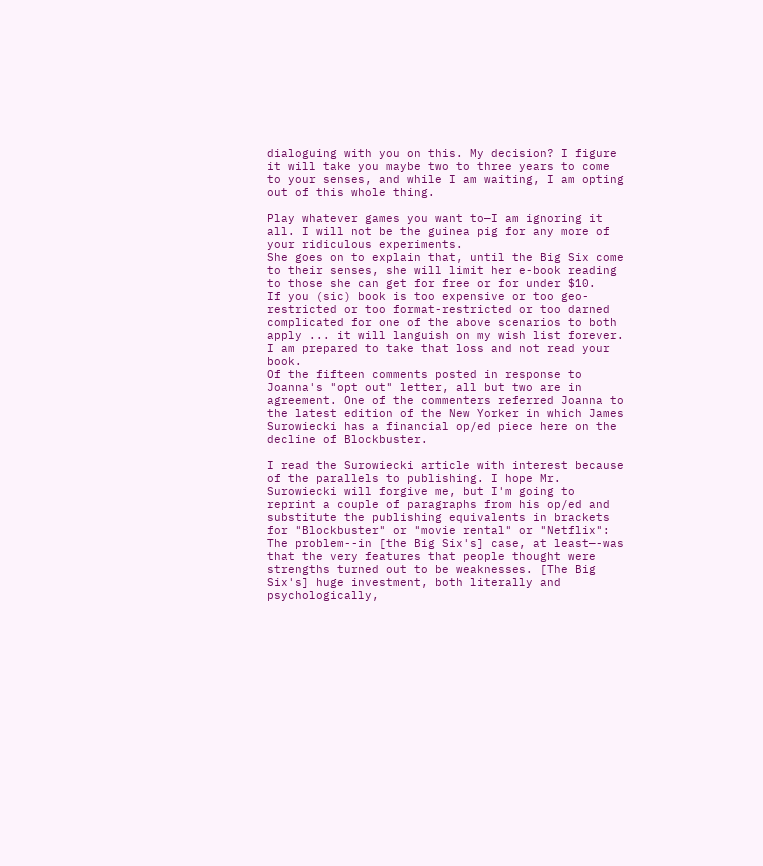dialoguing with you on this. My decision? I figure it will take you maybe two to three years to come to your senses, and while I am waiting, I am opting out of this whole thing.

Play whatever games you want to—I am ignoring it all. I will not be the guinea pig for any more of your ridiculous experiments.
She goes on to explain that, until the Big Six come to their senses, she will limit her e-book reading to those she can get for free or for under $10.
If you (sic) book is too expensive or too geo-restricted or too format-restricted or too darned complicated for one of the above scenarios to both apply ... it will languish on my wish list forever. I am prepared to take that loss and not read your book.
Of the fifteen comments posted in response to Joanna's "opt out" letter, all but two are in agreement. One of the commenters referred Joanna to the latest edition of the New Yorker in which James Surowiecki has a financial op/ed piece here on the decline of Blockbuster.

I read the Surowiecki article with interest because of the parallels to publishing. I hope Mr. Surowiecki will forgive me, but I'm going to reprint a couple of paragraphs from his op/ed and substitute the publishing equivalents in brackets for "Blockbuster" or "movie rental" or "Netflix":
The problem--in [the Big Six's] case, at least—-was that the very features that people thought were strengths turned out to be weaknesses. [The Big Six's] huge investment, both literally and psychologically,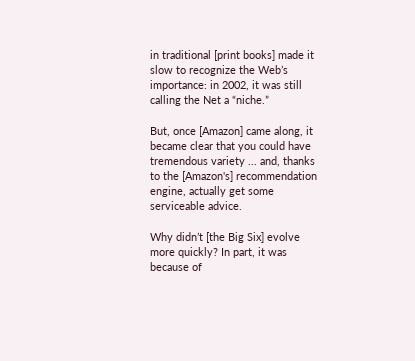in traditional [print books] made it slow to recognize the Web’s importance: in 2002, it was still calling the Net a “niche.”

But, once [Amazon] came along, it became clear that you could have tremendous variety ... and, thanks to the [Amazon's] recommendation engine, actually get some serviceable advice.

Why didn’t [the Big Six] evolve more quickly? In part, it was because of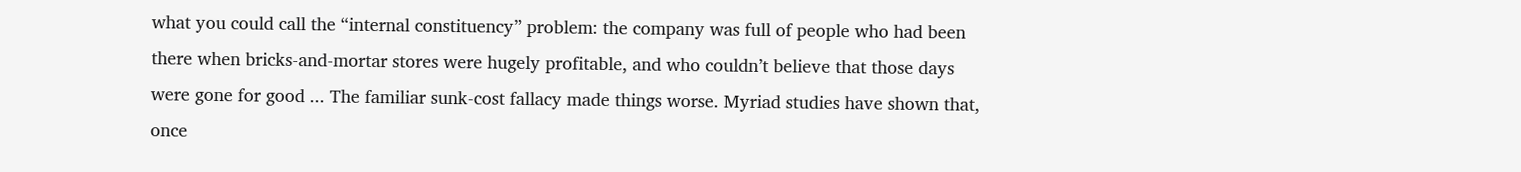what you could call the “internal constituency” problem: the company was full of people who had been there when bricks-and-mortar stores were hugely profitable, and who couldn’t believe that those days were gone for good ... The familiar sunk-cost fallacy made things worse. Myriad studies have shown that, once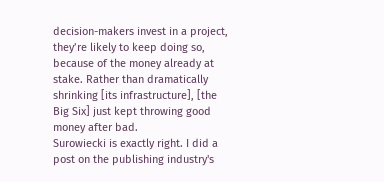decision-makers invest in a project, they’re likely to keep doing so, because of the money already at stake. Rather than dramatically shrinking [its infrastructure], [the Big Six] just kept throwing good money after bad.
Surowiecki is exactly right. I did a post on the publishing industry's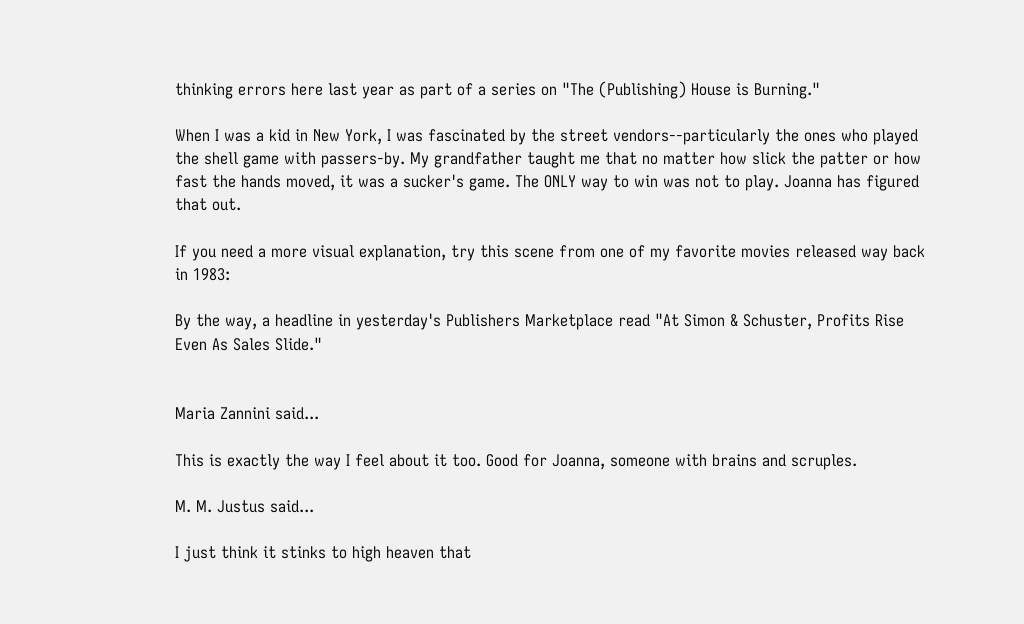thinking errors here last year as part of a series on "The (Publishing) House is Burning."

When I was a kid in New York, I was fascinated by the street vendors--particularly the ones who played the shell game with passers-by. My grandfather taught me that no matter how slick the patter or how fast the hands moved, it was a sucker's game. The ONLY way to win was not to play. Joanna has figured that out.

If you need a more visual explanation, try this scene from one of my favorite movies released way back in 1983:

By the way, a headline in yesterday's Publishers Marketplace read "At Simon & Schuster, Profits Rise Even As Sales Slide."


Maria Zannini said...

This is exactly the way I feel about it too. Good for Joanna, someone with brains and scruples.

M. M. Justus said...

I just think it stinks to high heaven that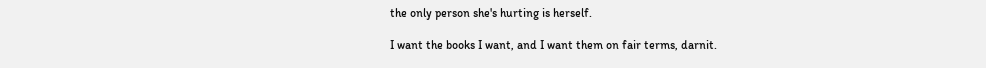the only person she's hurting is herself.

I want the books I want, and I want them on fair terms, darnit.